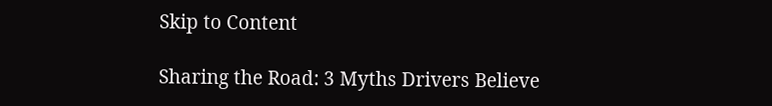Skip to Content

Sharing the Road: 3 Myths Drivers Believe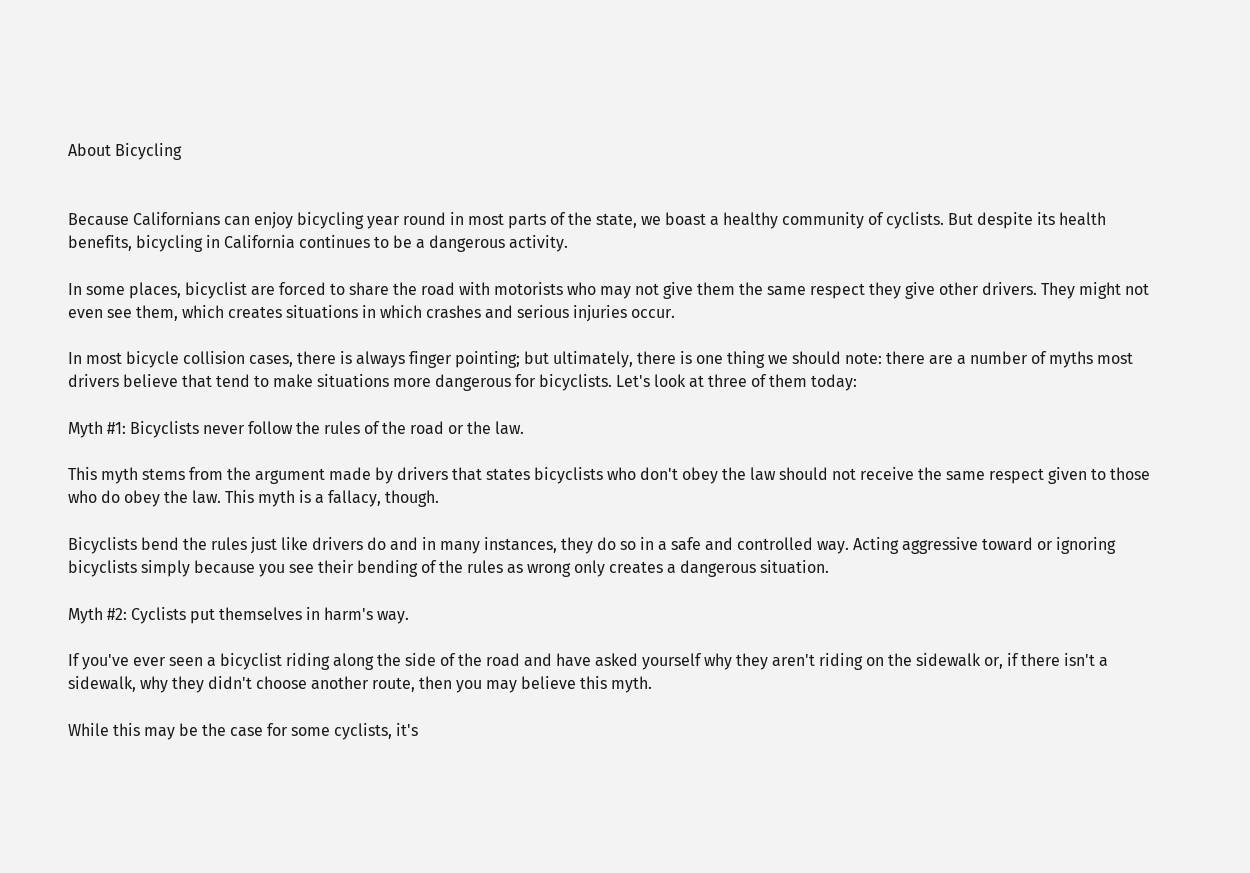About Bicycling


Because Californians can enjoy bicycling year round in most parts of the state, we boast a healthy community of cyclists. But despite its health benefits, bicycling in California continues to be a dangerous activity.

In some places, bicyclist are forced to share the road with motorists who may not give them the same respect they give other drivers. They might not even see them, which creates situations in which crashes and serious injuries occur.

In most bicycle collision cases, there is always finger pointing; but ultimately, there is one thing we should note: there are a number of myths most drivers believe that tend to make situations more dangerous for bicyclists. Let's look at three of them today:

Myth #1: Bicyclists never follow the rules of the road or the law.

This myth stems from the argument made by drivers that states bicyclists who don't obey the law should not receive the same respect given to those who do obey the law. This myth is a fallacy, though.

Bicyclists bend the rules just like drivers do and in many instances, they do so in a safe and controlled way. Acting aggressive toward or ignoring bicyclists simply because you see their bending of the rules as wrong only creates a dangerous situation.

Myth #2: Cyclists put themselves in harm's way.

If you've ever seen a bicyclist riding along the side of the road and have asked yourself why they aren't riding on the sidewalk or, if there isn't a sidewalk, why they didn't choose another route, then you may believe this myth.

While this may be the case for some cyclists, it's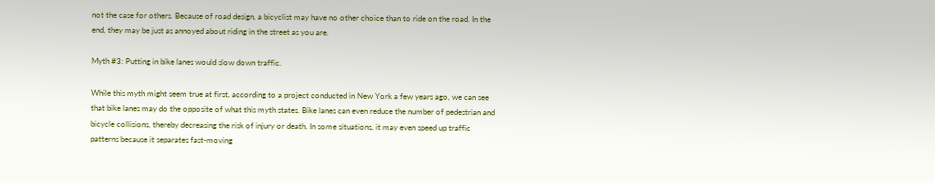not the case for others. Because of road design, a bicyclist may have no other choice than to ride on the road. In the end, they may be just as annoyed about riding in the street as you are.

Myth #3: Putting in bike lanes would slow down traffic.

While this myth might seem true at first, according to a project conducted in New York a few years ago, we can see that bike lanes may do the opposite of what this myth states. Bike lanes can even reduce the number of pedestrian and bicycle collisions, thereby decreasing the risk of injury or death. In some situations, it may even speed up traffic patterns because it separates fast-moving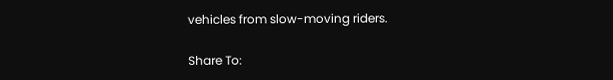vehicles from slow-moving riders.

Share To: